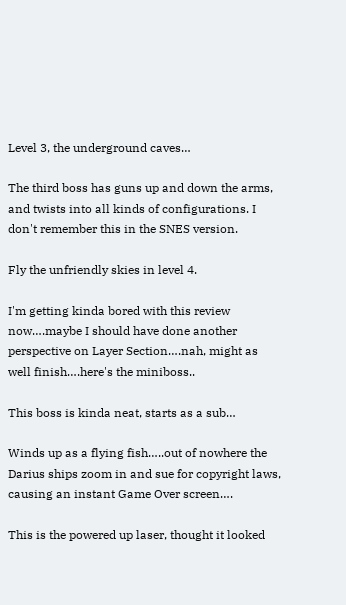Level 3, the underground caves…

The third boss has guns up and down the arms, and twists into all kinds of configurations. I don't remember this in the SNES version.

Fly the unfriendly skies in level 4.

I'm getting kinda bored with this review now….maybe I should have done another perspective on Layer Section….nah, might as well finish….here's the miniboss..

This boss is kinda neat, starts as a sub…

Winds up as a flying fish…..out of nowhere the Darius ships zoom in and sue for copyright laws, causing an instant Game Over screen….

This is the powered up laser, thought it looked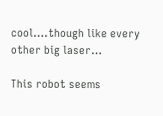cool….though like every other big laser…

This robot seems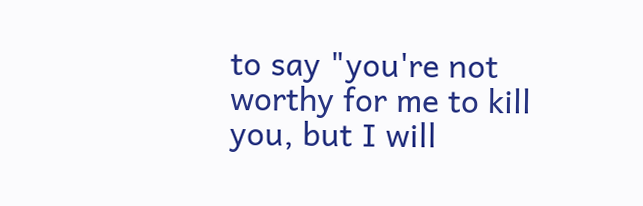to say "you're not worthy for me to kill you, but I will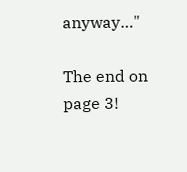anyway…"

The end on page 3!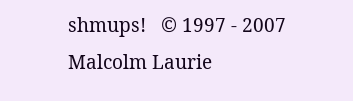shmups!   © 1997 - 2007  Malcolm Laurie